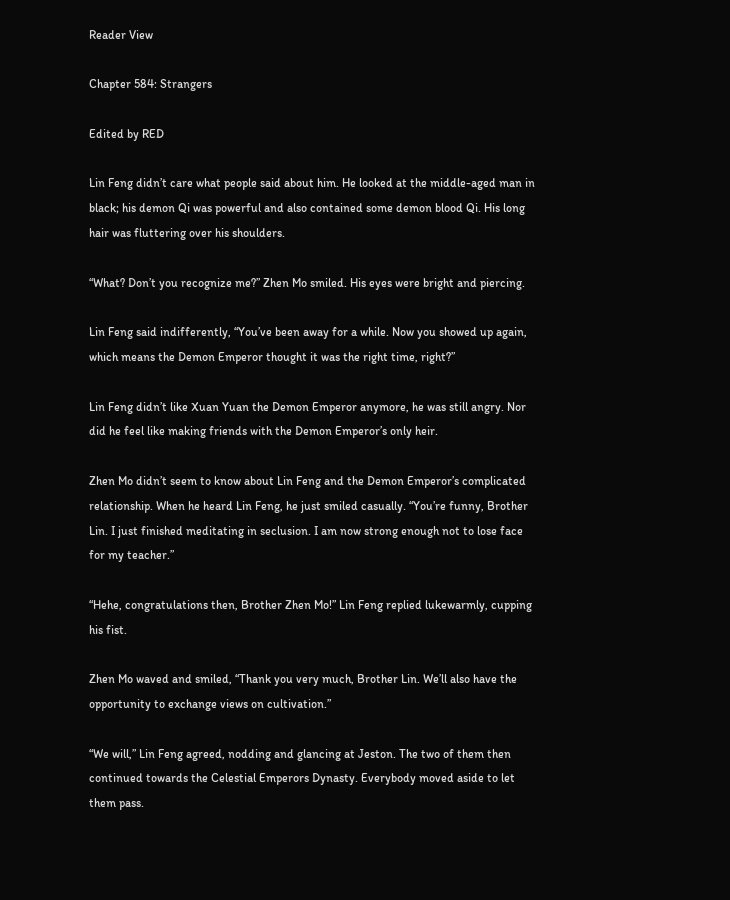Reader View

Chapter 584: Strangers

Edited by RED

Lin Feng didn’t care what people said about him. He looked at the middle-aged man in black; his demon Qi was powerful and also contained some demon blood Qi. His long hair was fluttering over his shoulders.

“What? Don’t you recognize me?” Zhen Mo smiled. His eyes were bright and piercing.

Lin Feng said indifferently, “You’ve been away for a while. Now you showed up again, which means the Demon Emperor thought it was the right time, right?”

Lin Feng didn’t like Xuan Yuan the Demon Emperor anymore, he was still angry. Nor did he feel like making friends with the Demon Emperor’s only heir.

Zhen Mo didn’t seem to know about Lin Feng and the Demon Emperor’s complicated relationship. When he heard Lin Feng, he just smiled casually. “You’re funny, Brother Lin. I just finished meditating in seclusion. I am now strong enough not to lose face for my teacher.”

“Hehe, congratulations then, Brother Zhen Mo!” Lin Feng replied lukewarmly, cupping his fist.

Zhen Mo waved and smiled, “Thank you very much, Brother Lin. We’ll also have the opportunity to exchange views on cultivation.”

“We will,” Lin Feng agreed, nodding and glancing at Jeston. The two of them then continued towards the Celestial Emperors Dynasty. Everybody moved aside to let them pass.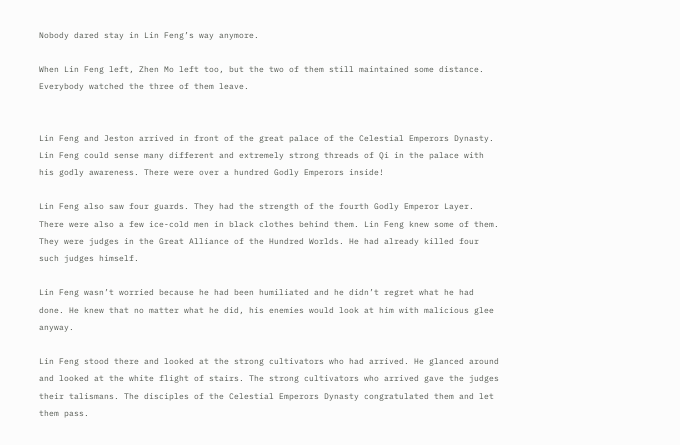Nobody dared stay in Lin Feng’s way anymore.

When Lin Feng left, Zhen Mo left too, but the two of them still maintained some distance. Everybody watched the three of them leave.


Lin Feng and Jeston arrived in front of the great palace of the Celestial Emperors Dynasty. Lin Feng could sense many different and extremely strong threads of Qi in the palace with his godly awareness. There were over a hundred Godly Emperors inside!

Lin Feng also saw four guards. They had the strength of the fourth Godly Emperor Layer. There were also a few ice-cold men in black clothes behind them. Lin Feng knew some of them. They were judges in the Great Alliance of the Hundred Worlds. He had already killed four such judges himself.

Lin Feng wasn’t worried because he had been humiliated and he didn’t regret what he had done. He knew that no matter what he did, his enemies would look at him with malicious glee anyway.

Lin Feng stood there and looked at the strong cultivators who had arrived. He glanced around and looked at the white flight of stairs. The strong cultivators who arrived gave the judges their talismans. The disciples of the Celestial Emperors Dynasty congratulated them and let them pass.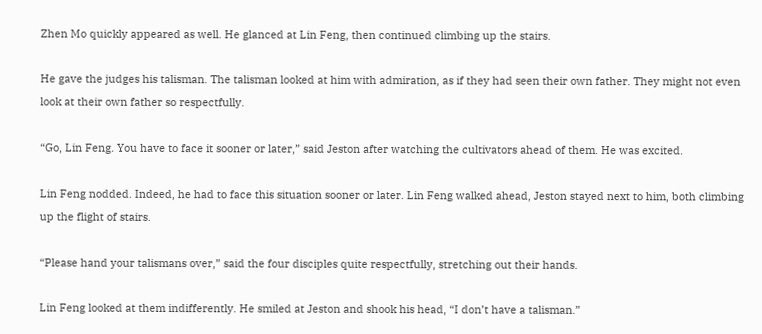Zhen Mo quickly appeared as well. He glanced at Lin Feng, then continued climbing up the stairs.

He gave the judges his talisman. The talisman looked at him with admiration, as if they had seen their own father. They might not even look at their own father so respectfully.

“Go, Lin Feng. You have to face it sooner or later,” said Jeston after watching the cultivators ahead of them. He was excited.

Lin Feng nodded. Indeed, he had to face this situation sooner or later. Lin Feng walked ahead, Jeston stayed next to him, both climbing up the flight of stairs.

“Please hand your talismans over,” said the four disciples quite respectfully, stretching out their hands.

Lin Feng looked at them indifferently. He smiled at Jeston and shook his head, “I don’t have a talisman.”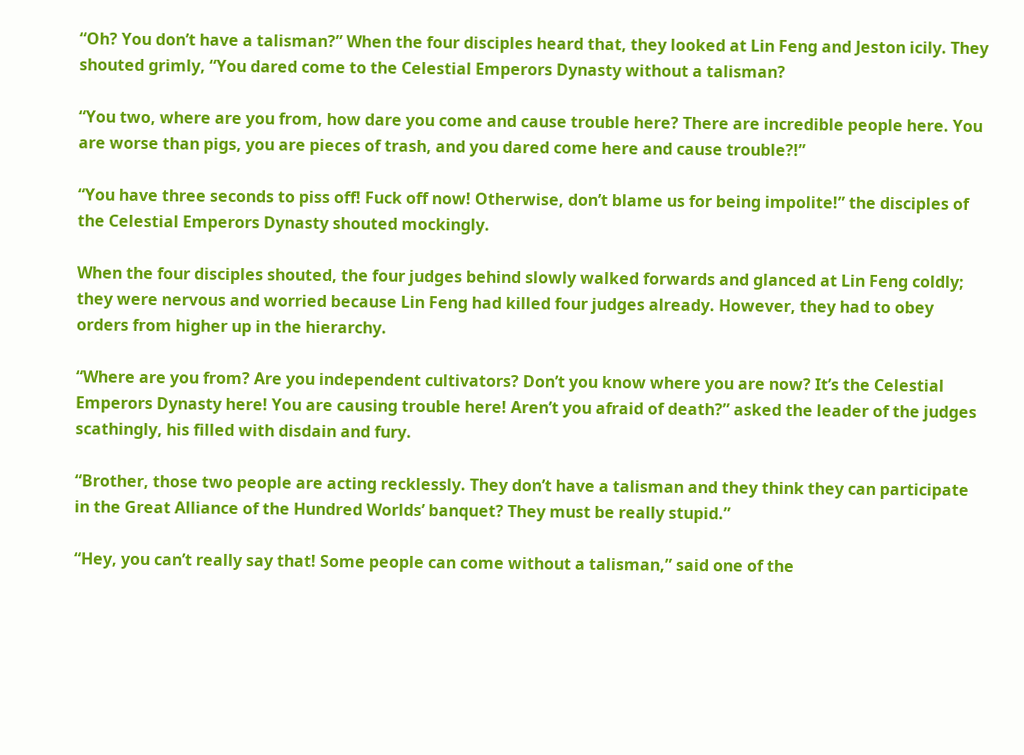“Oh? You don’t have a talisman?” When the four disciples heard that, they looked at Lin Feng and Jeston icily. They shouted grimly, “You dared come to the Celestial Emperors Dynasty without a talisman?

“You two, where are you from, how dare you come and cause trouble here? There are incredible people here. You are worse than pigs, you are pieces of trash, and you dared come here and cause trouble?!”

“You have three seconds to piss off! Fuck off now! Otherwise, don’t blame us for being impolite!” the disciples of the Celestial Emperors Dynasty shouted mockingly.

When the four disciples shouted, the four judges behind slowly walked forwards and glanced at Lin Feng coldly; they were nervous and worried because Lin Feng had killed four judges already. However, they had to obey orders from higher up in the hierarchy.

“Where are you from? Are you independent cultivators? Don’t you know where you are now? It’s the Celestial Emperors Dynasty here! You are causing trouble here! Aren’t you afraid of death?” asked the leader of the judges scathingly, his filled with disdain and fury.

“Brother, those two people are acting recklessly. They don’t have a talisman and they think they can participate in the Great Alliance of the Hundred Worlds’ banquet? They must be really stupid.”

“Hey, you can’t really say that! Some people can come without a talisman,” said one of the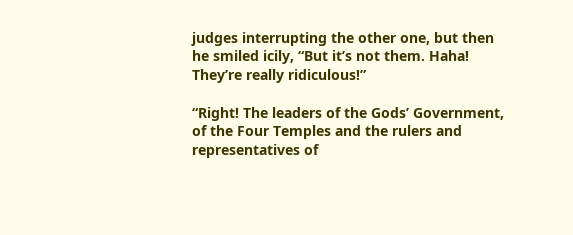judges interrupting the other one, but then he smiled icily, “But it’s not them. Haha! They’re really ridiculous!”

“Right! The leaders of the Gods’ Government, of the Four Temples and the rulers and representatives of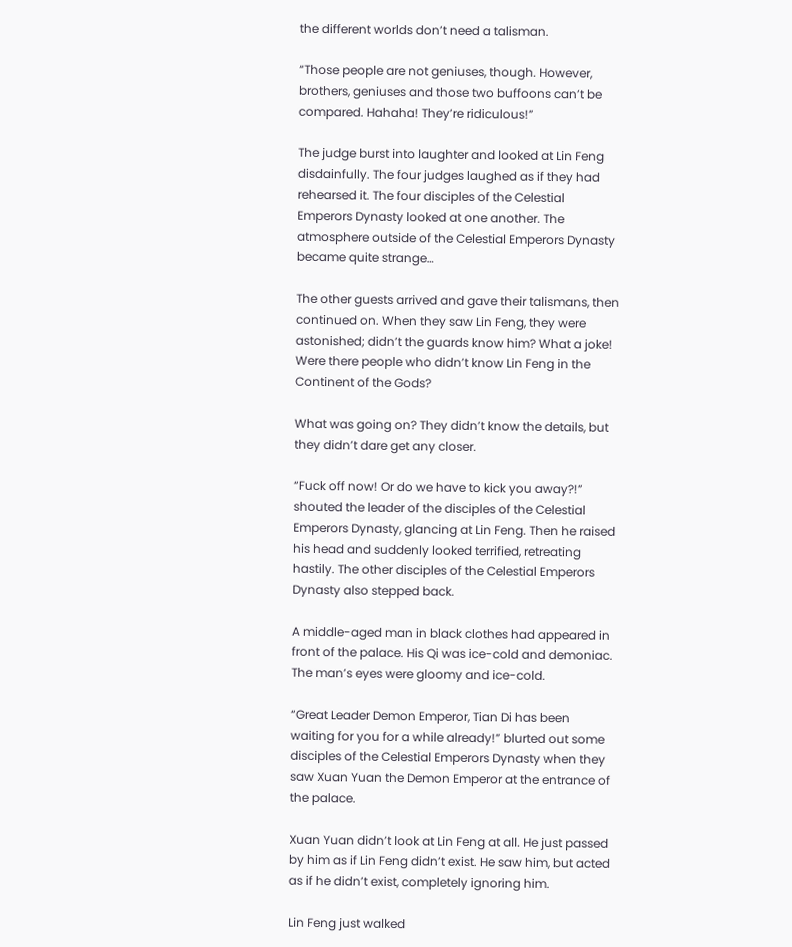the different worlds don’t need a talisman.

“Those people are not geniuses, though. However, brothers, geniuses and those two buffoons can’t be compared. Hahaha! They’re ridiculous!”

The judge burst into laughter and looked at Lin Feng disdainfully. The four judges laughed as if they had rehearsed it. The four disciples of the Celestial Emperors Dynasty looked at one another. The atmosphere outside of the Celestial Emperors Dynasty became quite strange…

The other guests arrived and gave their talismans, then continued on. When they saw Lin Feng, they were astonished; didn’t the guards know him? What a joke! Were there people who didn’t know Lin Feng in the Continent of the Gods?

What was going on? They didn’t know the details, but they didn’t dare get any closer.

“Fuck off now! Or do we have to kick you away?!” shouted the leader of the disciples of the Celestial Emperors Dynasty, glancing at Lin Feng. Then he raised his head and suddenly looked terrified, retreating hastily. The other disciples of the Celestial Emperors Dynasty also stepped back.

A middle-aged man in black clothes had appeared in front of the palace. His Qi was ice-cold and demoniac. The man’s eyes were gloomy and ice-cold.

“Great Leader Demon Emperor, Tian Di has been waiting for you for a while already!” blurted out some disciples of the Celestial Emperors Dynasty when they saw Xuan Yuan the Demon Emperor at the entrance of the palace.

Xuan Yuan didn’t look at Lin Feng at all. He just passed by him as if Lin Feng didn’t exist. He saw him, but acted as if he didn’t exist, completely ignoring him.

Lin Feng just walked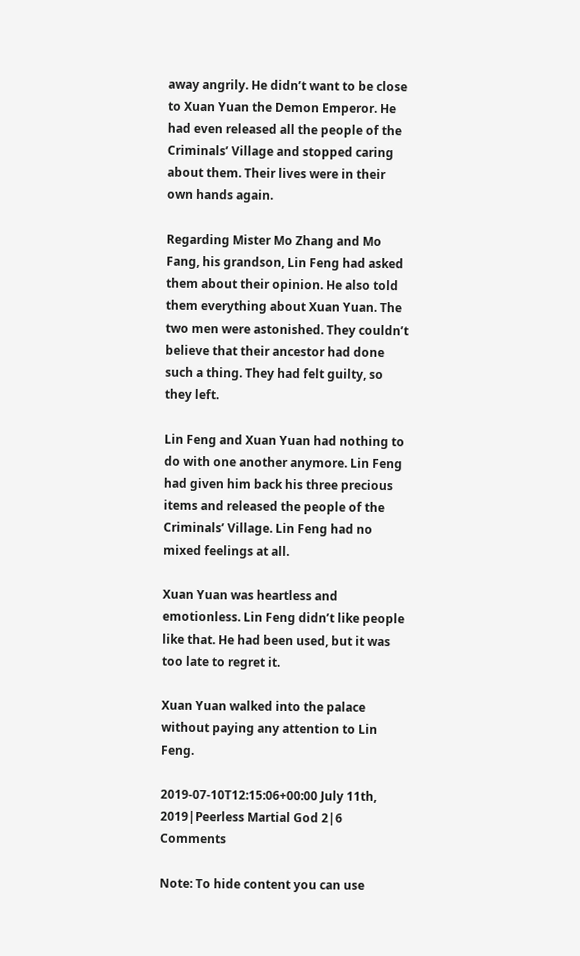away angrily. He didn’t want to be close to Xuan Yuan the Demon Emperor. He had even released all the people of the Criminals’ Village and stopped caring about them. Their lives were in their own hands again.

Regarding Mister Mo Zhang and Mo Fang, his grandson, Lin Feng had asked them about their opinion. He also told them everything about Xuan Yuan. The two men were astonished. They couldn’t believe that their ancestor had done such a thing. They had felt guilty, so they left.

Lin Feng and Xuan Yuan had nothing to do with one another anymore. Lin Feng had given him back his three precious items and released the people of the Criminals’ Village. Lin Feng had no mixed feelings at all.

Xuan Yuan was heartless and emotionless. Lin Feng didn’t like people like that. He had been used, but it was too late to regret it.

Xuan Yuan walked into the palace without paying any attention to Lin Feng.

2019-07-10T12:15:06+00:00 July 11th, 2019|Peerless Martial God 2|6 Comments

Note: To hide content you can use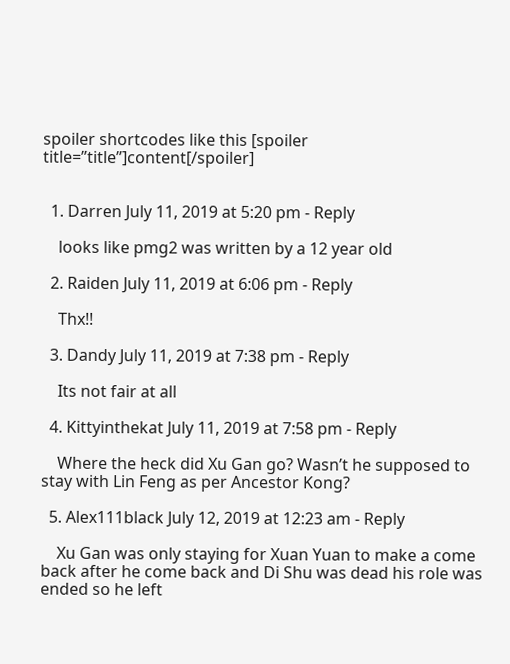spoiler shortcodes like this [spoiler title=”title”]content[/spoiler]


  1. Darren July 11, 2019 at 5:20 pm - Reply

    looks like pmg2 was written by a 12 year old

  2. Raiden July 11, 2019 at 6:06 pm - Reply

    Thx!!

  3. Dandy July 11, 2019 at 7:38 pm - Reply

    Its not fair at all

  4. Kittyinthekat July 11, 2019 at 7:58 pm - Reply

    Where the heck did Xu Gan go? Wasn’t he supposed to stay with Lin Feng as per Ancestor Kong?

  5. Alex111black July 12, 2019 at 12:23 am - Reply

    Xu Gan was only staying for Xuan Yuan to make a come back after he come back and Di Shu was dead his role was ended so he left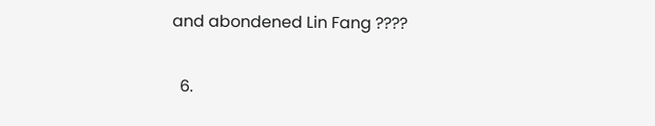and abondened Lin Fang ????

  6.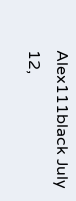Alex111black July 12,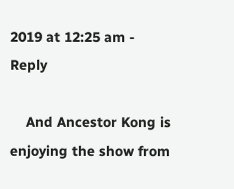2019 at 12:25 am - Reply

    And Ancestor Kong is enjoying the show from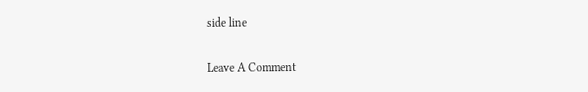side line

Leave A Comment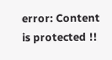error: Content is protected !!